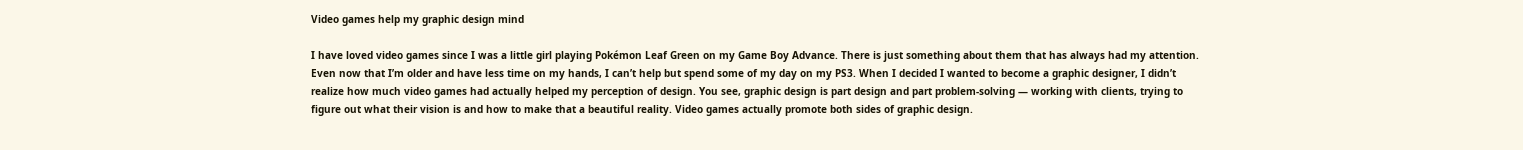Video games help my graphic design mind

I have loved video games since I was a little girl playing Pokémon Leaf Green on my Game Boy Advance. There is just something about them that has always had my attention. Even now that I’m older and have less time on my hands, I can’t help but spend some of my day on my PS3. When I decided I wanted to become a graphic designer, I didn’t realize how much video games had actually helped my perception of design. You see, graphic design is part design and part problem-solving — working with clients, trying to figure out what their vision is and how to make that a beautiful reality. Video games actually promote both sides of graphic design.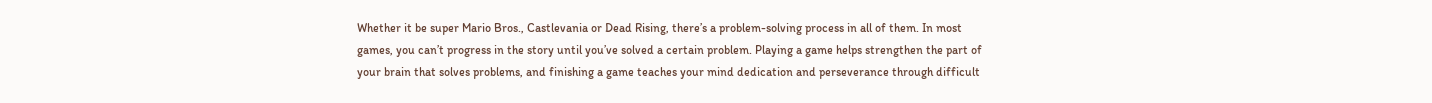Whether it be super Mario Bros., Castlevania or Dead Rising, there’s a problem-solving process in all of them. In most games, you can’t progress in the story until you’ve solved a certain problem. Playing a game helps strengthen the part of your brain that solves problems, and finishing a game teaches your mind dedication and perseverance through difficult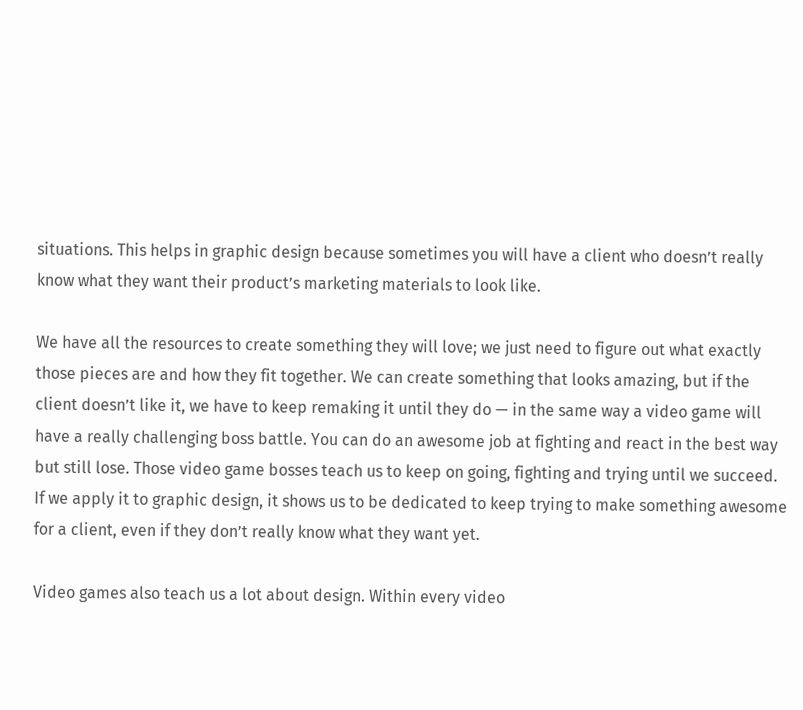situations. This helps in graphic design because sometimes you will have a client who doesn’t really know what they want their product’s marketing materials to look like.

We have all the resources to create something they will love; we just need to figure out what exactly those pieces are and how they fit together. We can create something that looks amazing, but if the client doesn’t like it, we have to keep remaking it until they do — in the same way a video game will have a really challenging boss battle. You can do an awesome job at fighting and react in the best way but still lose. Those video game bosses teach us to keep on going, fighting and trying until we succeed. If we apply it to graphic design, it shows us to be dedicated to keep trying to make something awesome for a client, even if they don’t really know what they want yet.

Video games also teach us a lot about design. Within every video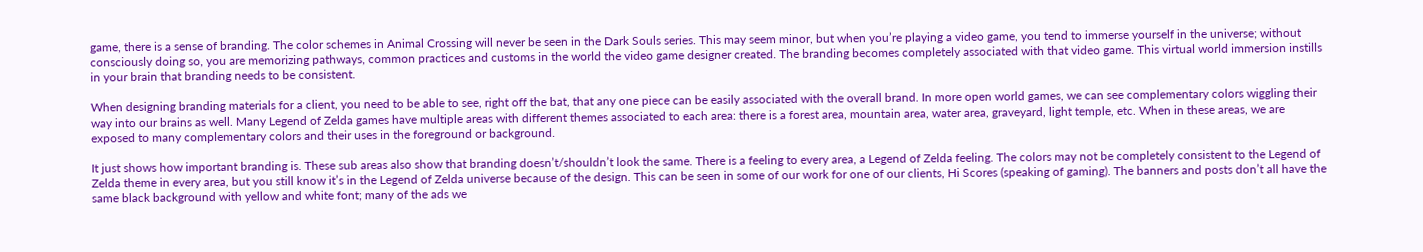game, there is a sense of branding. The color schemes in Animal Crossing will never be seen in the Dark Souls series. This may seem minor, but when you’re playing a video game, you tend to immerse yourself in the universe; without consciously doing so, you are memorizing pathways, common practices and customs in the world the video game designer created. The branding becomes completely associated with that video game. This virtual world immersion instills in your brain that branding needs to be consistent.

When designing branding materials for a client, you need to be able to see, right off the bat, that any one piece can be easily associated with the overall brand. In more open world games, we can see complementary colors wiggling their way into our brains as well. Many Legend of Zelda games have multiple areas with different themes associated to each area: there is a forest area, mountain area, water area, graveyard, light temple, etc. When in these areas, we are exposed to many complementary colors and their uses in the foreground or background.

It just shows how important branding is. These sub areas also show that branding doesn’t/shouldn’t look the same. There is a feeling to every area, a Legend of Zelda feeling. The colors may not be completely consistent to the Legend of Zelda theme in every area, but you still know it’s in the Legend of Zelda universe because of the design. This can be seen in some of our work for one of our clients, Hi Scores (speaking of gaming). The banners and posts don’t all have the same black background with yellow and white font; many of the ads we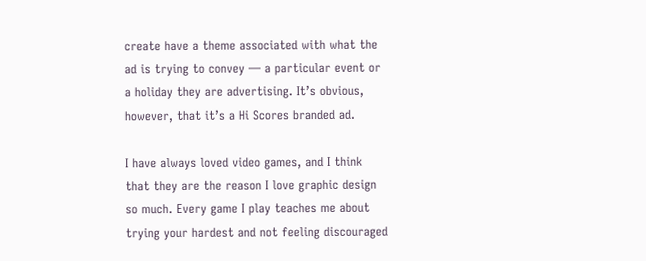create have a theme associated with what the ad is trying to convey — a particular event or a holiday they are advertising. It’s obvious, however, that it’s a Hi Scores branded ad.

I have always loved video games, and I think that they are the reason I love graphic design so much. Every game I play teaches me about trying your hardest and not feeling discouraged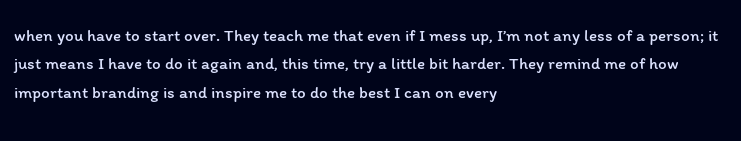when you have to start over. They teach me that even if I mess up, I’m not any less of a person; it just means I have to do it again and, this time, try a little bit harder. They remind me of how important branding is and inspire me to do the best I can on every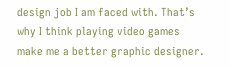design job I am faced with. That’s why I think playing video games make me a better graphic designer.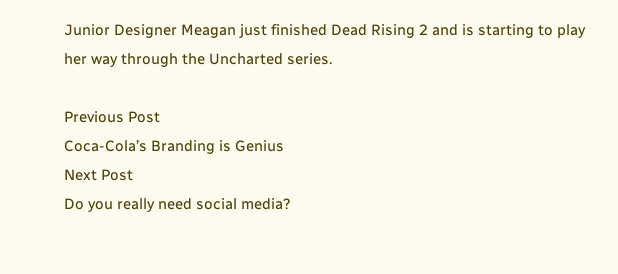Junior Designer Meagan just finished Dead Rising 2 and is starting to play her way through the Uncharted series.

Previous Post
Coca-Cola’s Branding is Genius
Next Post
Do you really need social media?